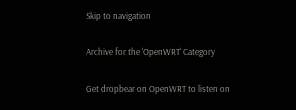Skip to navigation

Archive for the 'OpenWRT' Category

Get dropbear on OpenWRT to listen on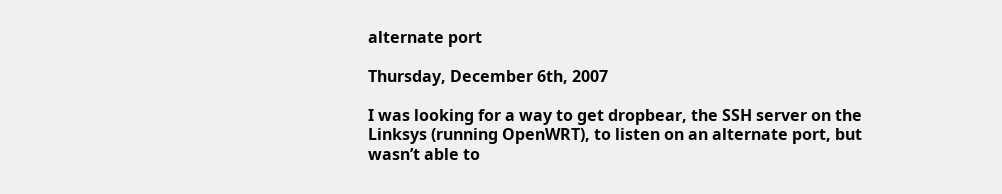alternate port

Thursday, December 6th, 2007

I was looking for a way to get dropbear, the SSH server on the Linksys (running OpenWRT), to listen on an alternate port, but wasn’t able to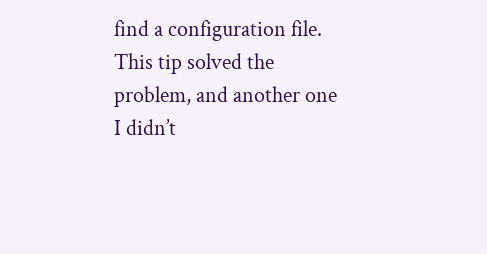find a configuration file. This tip solved the problem, and another one I didn’t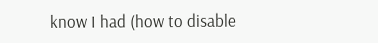know I had (how to disable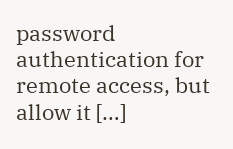password authentication for remote access, but allow it […]